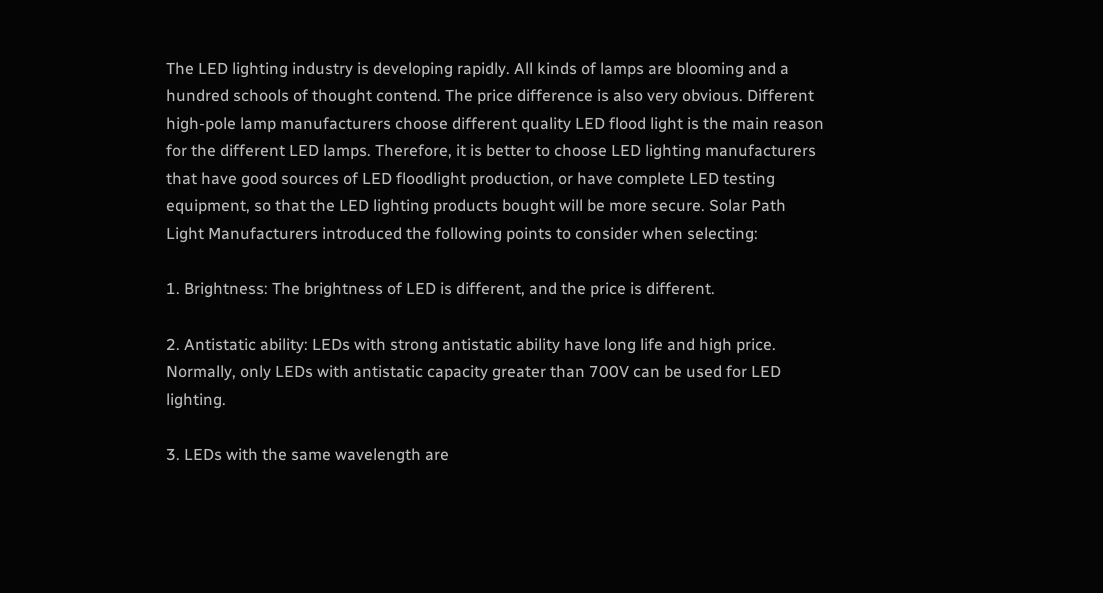The LED lighting industry is developing rapidly. All kinds of lamps are blooming and a hundred schools of thought contend. The price difference is also very obvious. Different high-pole lamp manufacturers choose different quality LED flood light is the main reason for the different LED lamps. Therefore, it is better to choose LED lighting manufacturers that have good sources of LED floodlight production, or have complete LED testing equipment, so that the LED lighting products bought will be more secure. Solar Path Light Manufacturers introduced the following points to consider when selecting:

1. Brightness: The brightness of LED is different, and the price is different.

2. Antistatic ability: LEDs with strong antistatic ability have long life and high price. Normally, only LEDs with antistatic capacity greater than 700V can be used for LED lighting.

3. LEDs with the same wavelength are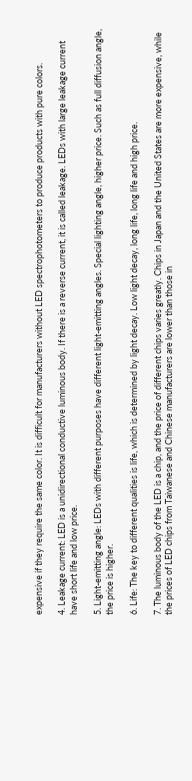expensive if they require the same color. It is difficult for manufacturers without LED spectrophotometers to produce products with pure colors.

4. Leakage current: LED is a unidirectional conductive luminous body. If there is a reverse current, it is called leakage. LEDs with large leakage current have short life and low price.

5. Light-emitting angle: LEDs with different purposes have different light-emitting angles. Special lighting angle, higher price. Such as full diffusion angle, the price is higher.

6. Life: The key to different qualities is life, which is determined by light decay. Low light decay, long life, long life and high price.

7. The luminous body of the LED is a chip, and the price of different chips varies greatly. Chips in Japan and the United States are more expensive, while the prices of LED chips from Taiwanese and Chinese manufacturers are lower than those in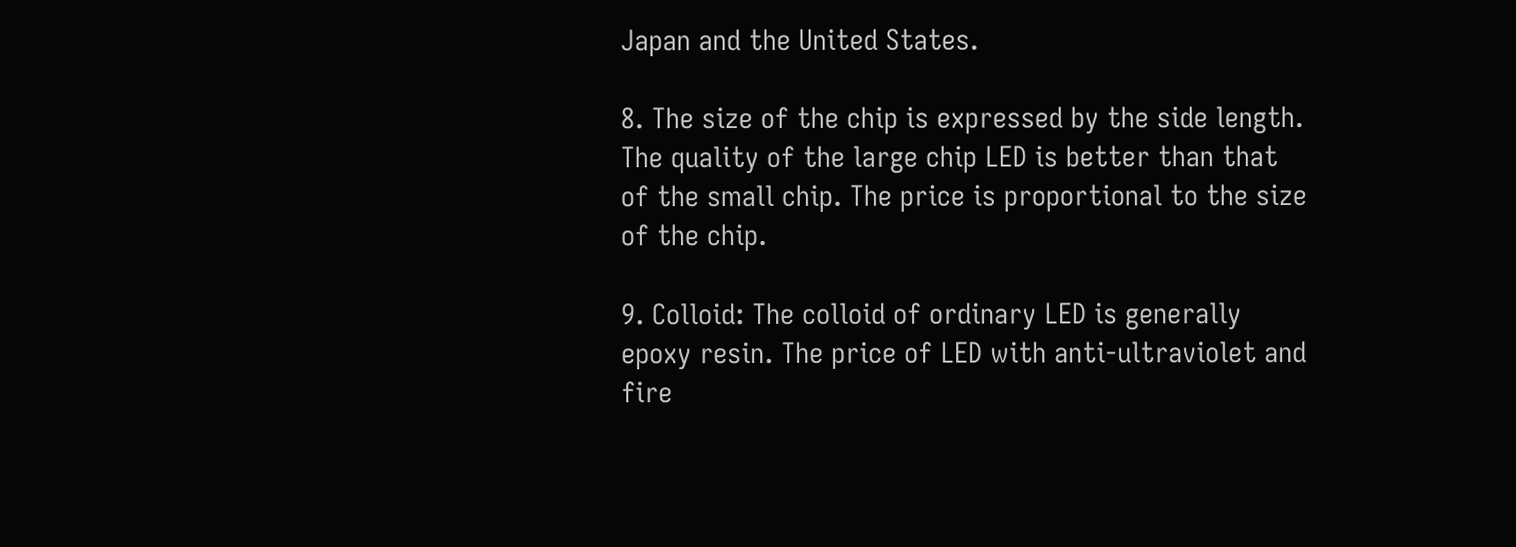Japan and the United States.

8. The size of the chip is expressed by the side length. The quality of the large chip LED is better than that of the small chip. The price is proportional to the size of the chip.

9. Colloid: The colloid of ordinary LED is generally epoxy resin. The price of LED with anti-ultraviolet and fire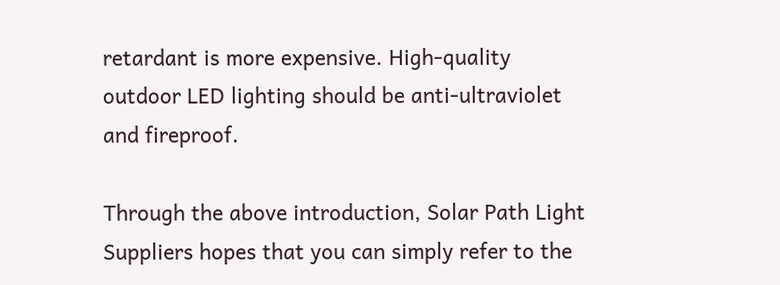retardant is more expensive. High-quality outdoor LED lighting should be anti-ultraviolet and fireproof.

Through the above introduction, Solar Path Light Suppliers hopes that you can simply refer to the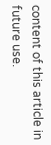content of this article in future use.